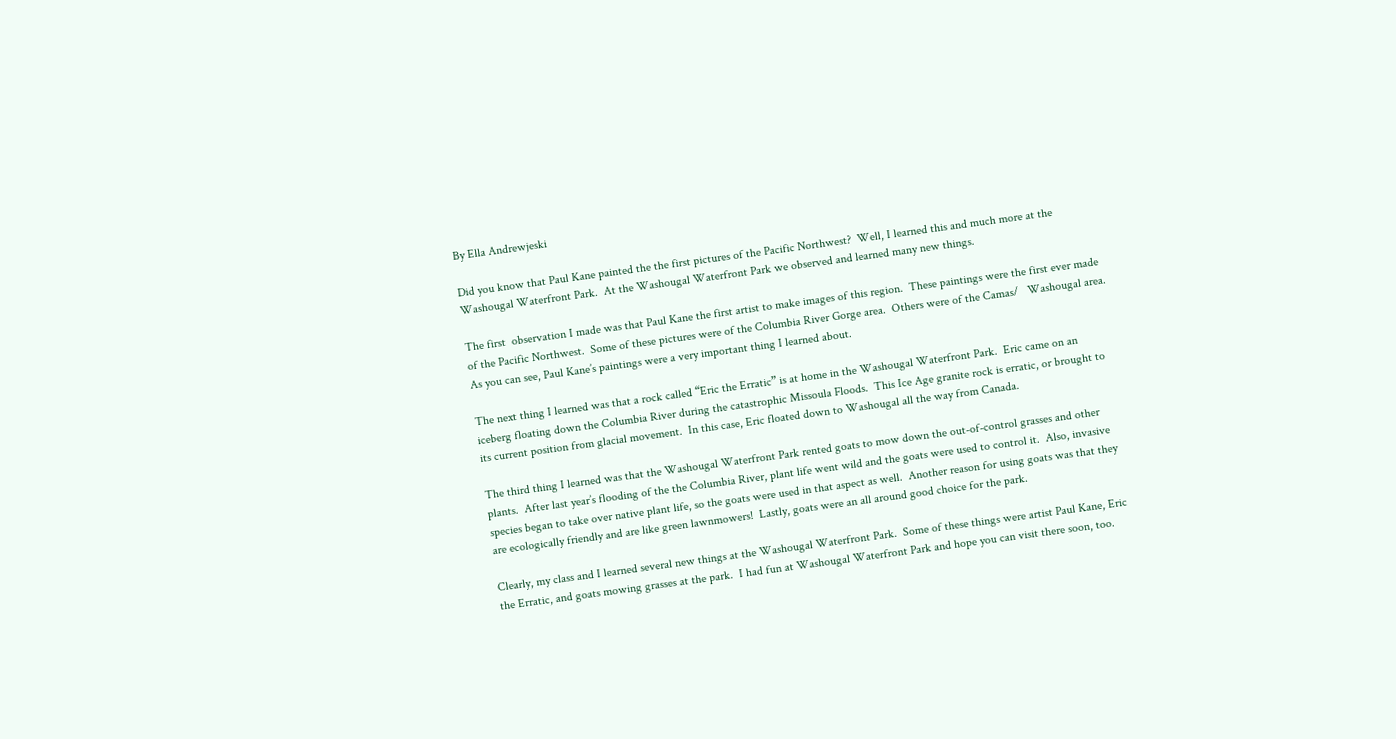By Ella Andrewjeski

Did you know that Paul Kane painted the the first pictures of the Pacific Northwest?  Well, I learned this and much more at the Washougal Waterfront Park.  At the Washougal Waterfront Park we observed and learned many new things.

The first  observation I made was that Paul Kane the first artist to make images of this region.  These paintings were the first ever made of the Pacific Northwest.  Some of these pictures were of the Columbia River Gorge area.  Others were of the Camas/   Washougal area.  As you can see, Paul Kane’s paintings were a very important thing I learned about.

The next thing I learned was that a rock called “Eric the Erratic” is at home in the Washougal Waterfront Park.  Eric came on an iceberg floating down the Columbia River during the catastrophic Missoula Floods.  This Ice Age granite rock is erratic, or brought to its current position from glacial movement.  In this case, Eric floated down to Washougal all the way from Canada.

The third thing I learned was that the Washougal Waterfront Park rented goats to mow down the out-of-control grasses and other plants.  After last year’s flooding of the the Columbia River, plant life went wild and the goats were used to control it.  Also, invasive species began to take over native plant life, so the goats were used in that aspect as well.  Another reason for using goats was that they are ecologically friendly and are like green lawnmowers!  Lastly, goats were an all around good choice for the park.

Clearly, my class and I learned several new things at the Washougal Waterfront Park.  Some of these things were artist Paul Kane, Eric the Erratic, and goats mowing grasses at the park.  I had fun at Washougal Waterfront Park and hope you can visit there soon, too.